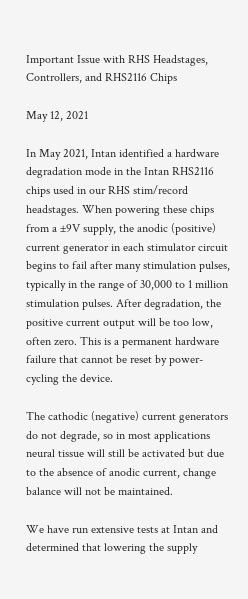Important Issue with RHS Headstages, Controllers, and RHS2116 Chips

May 12, 2021

In May 2021, Intan identified a hardware degradation mode in the Intan RHS2116 chips used in our RHS stim/record headstages. When powering these chips from a ±9V supply, the anodic (positive) current generator in each stimulator circuit begins to fail after many stimulation pulses, typically in the range of 30,000 to 1 million stimulation pulses. After degradation, the positive current output will be too low, often zero. This is a permanent hardware failure that cannot be reset by power-cycling the device.

The cathodic (negative) current generators do not degrade, so in most applications neural tissue will still be activated but due to the absence of anodic current, change balance will not be maintained.

We have run extensive tests at Intan and determined that lowering the supply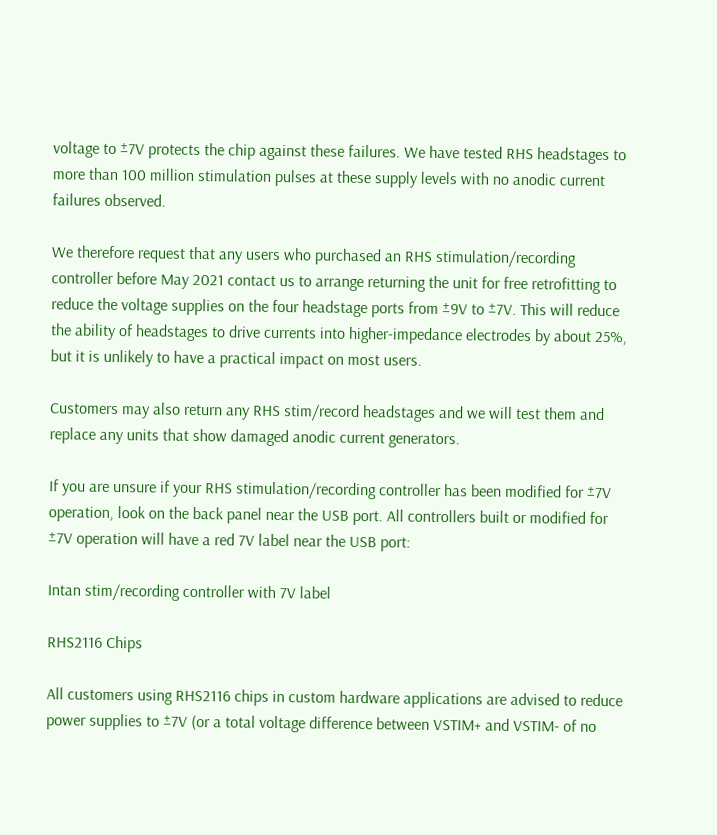voltage to ±7V protects the chip against these failures. We have tested RHS headstages to more than 100 million stimulation pulses at these supply levels with no anodic current failures observed.

We therefore request that any users who purchased an RHS stimulation/recording controller before May 2021 contact us to arrange returning the unit for free retrofitting to reduce the voltage supplies on the four headstage ports from ±9V to ±7V. This will reduce the ability of headstages to drive currents into higher-impedance electrodes by about 25%, but it is unlikely to have a practical impact on most users.

Customers may also return any RHS stim/record headstages and we will test them and replace any units that show damaged anodic current generators.

If you are unsure if your RHS stimulation/recording controller has been modified for ±7V operation, look on the back panel near the USB port. All controllers built or modified for ±7V operation will have a red 7V label near the USB port:

Intan stim/recording controller with 7V label

RHS2116 Chips

All customers using RHS2116 chips in custom hardware applications are advised to reduce power supplies to ±7V (or a total voltage difference between VSTIM+ and VSTIM- of no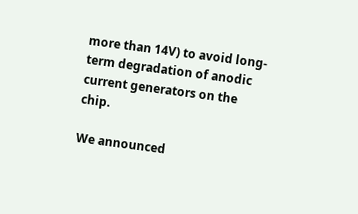more than 14V) to avoid long-term degradation of anodic current generators on the chip.

We announced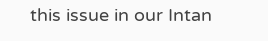this issue in our Intan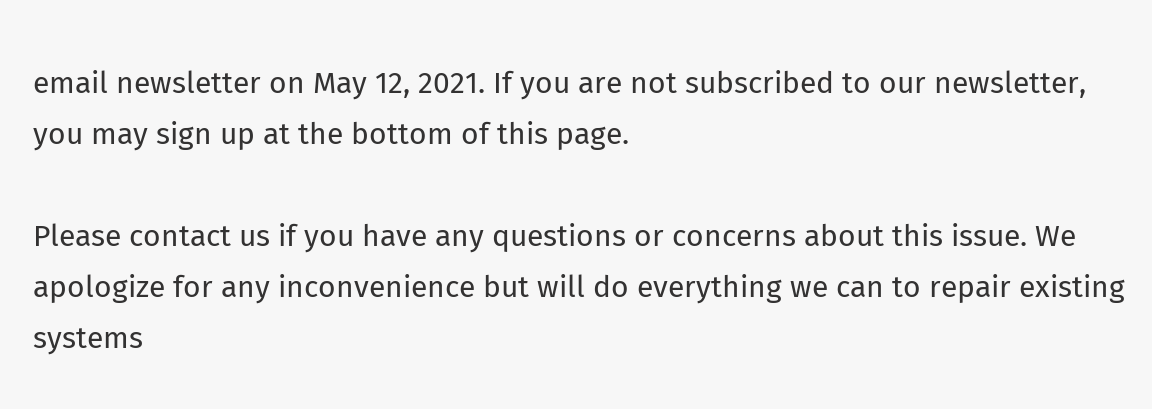email newsletter on May 12, 2021. If you are not subscribed to our newsletter, you may sign up at the bottom of this page.

Please contact us if you have any questions or concerns about this issue. We apologize for any inconvenience but will do everything we can to repair existing systems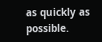as quickly as possible.